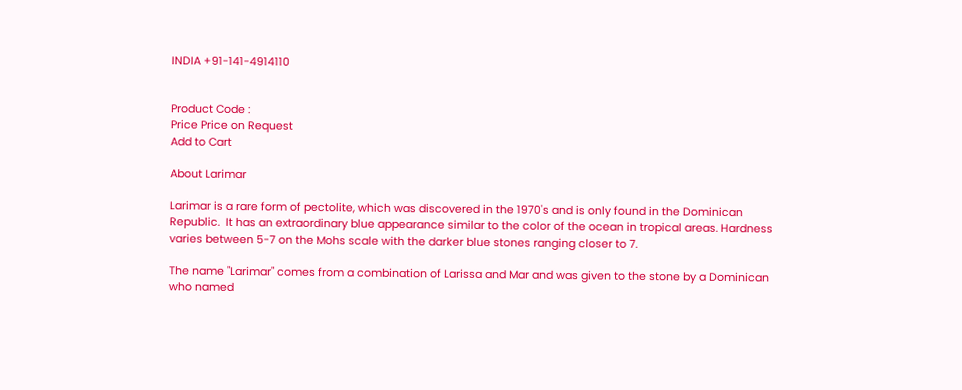INDIA +91-141-4914110


Product Code :
Price Price on Request
Add to Cart

About Larimar

Larimar is a rare form of pectolite, which was discovered in the 1970's and is only found in the Dominican Republic.  It has an extraordinary blue appearance similar to the color of the ocean in tropical areas. Hardness varies between 5-7 on the Mohs scale with the darker blue stones ranging closer to 7.

The name "Larimar" comes from a combination of Larissa and Mar and was given to the stone by a Dominican who named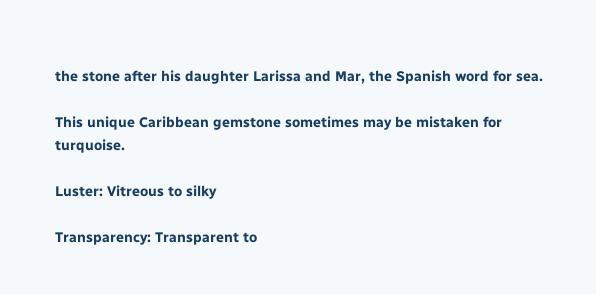the stone after his daughter Larissa and Mar, the Spanish word for sea.

This unique Caribbean gemstone sometimes may be mistaken for turquoise.

Luster: Vitreous to silky

Transparency: Transparent to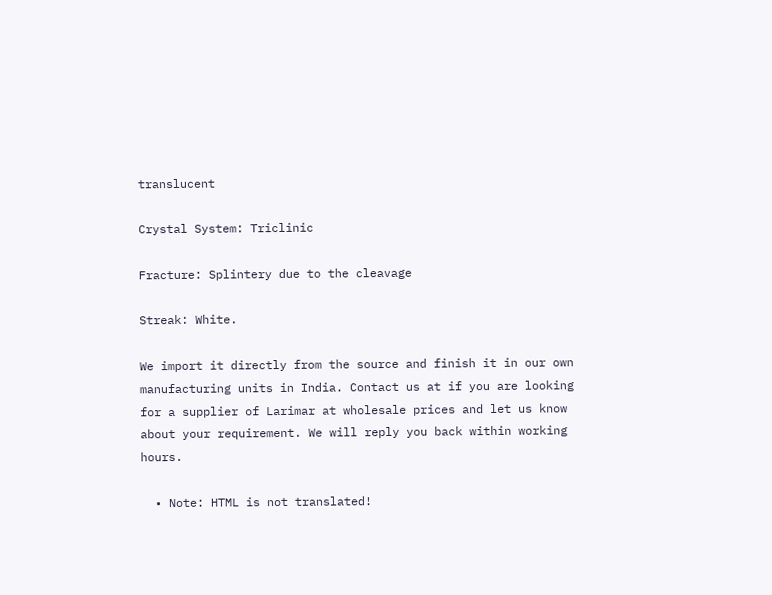translucent

Crystal System: Triclinic

Fracture: Splintery due to the cleavage

Streak: White.

We import it directly from the source and finish it in our own manufacturing units in India. Contact us at if you are looking for a supplier of Larimar at wholesale prices and let us know about your requirement. We will reply you back within working hours.

  • Note: HTML is not translated!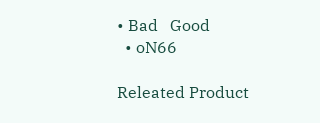• Bad   Good
  • oN66

Releated Product